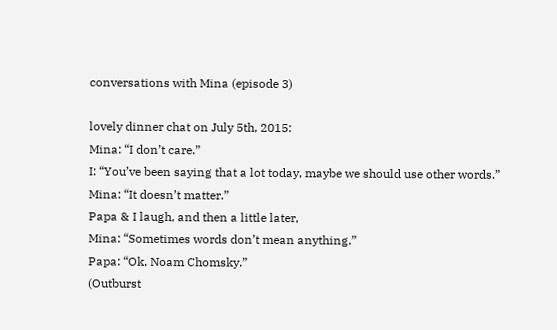conversations with Mina (episode 3)

lovely dinner chat on July 5th, 2015:
Mina: “I don’t care.”
I: “You’ve been saying that a lot today, maybe we should use other words.”
Mina: “It doesn’t matter.”
Papa & I laugh, and then a little later,
Mina: “Sometimes words don’t mean anything.”
Papa: “Ok, Noam Chomsky.”
(Outburst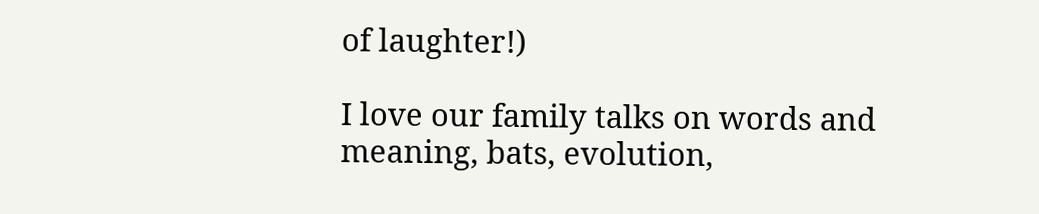of laughter!)

I love our family talks on words and meaning, bats, evolution,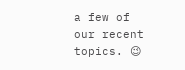a few of our recent topics. 😉